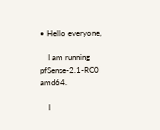• Hello everyone,

    I am running pfSense-2.1-RC0 amd64.

    I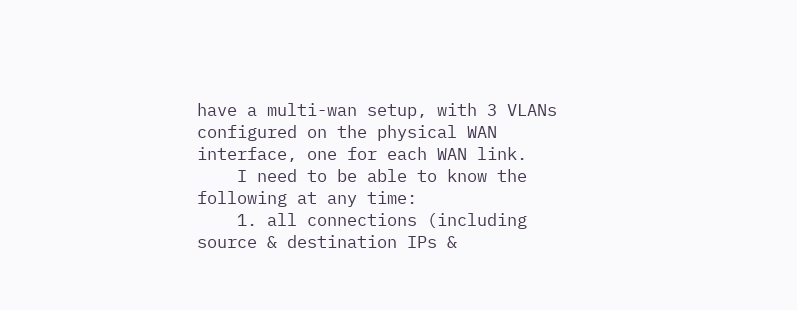have a multi-wan setup, with 3 VLANs configured on the physical WAN interface, one for each WAN link.
    I need to be able to know the following at any time:
    1. all connections (including source & destination IPs &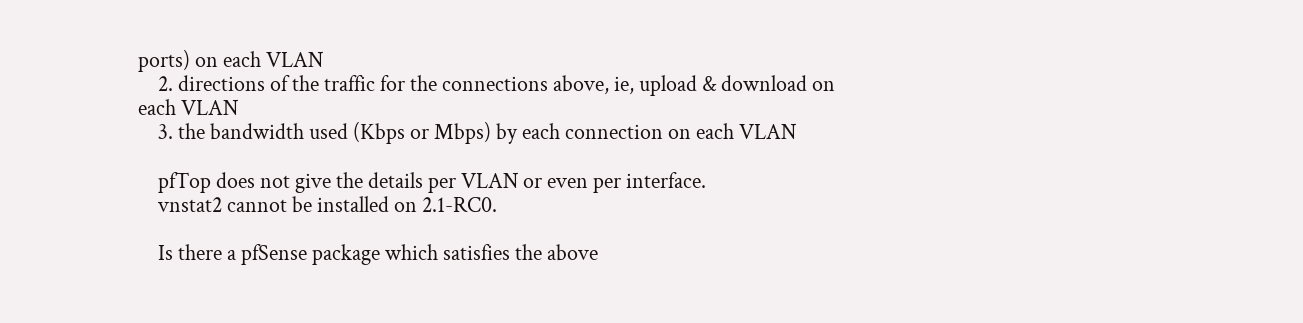ports) on each VLAN
    2. directions of the traffic for the connections above, ie, upload & download on each VLAN
    3. the bandwidth used (Kbps or Mbps) by each connection on each VLAN

    pfTop does not give the details per VLAN or even per interface.
    vnstat2 cannot be installed on 2.1-RC0.

    Is there a pfSense package which satisfies the above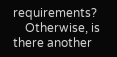requirements?
    Otherwise, is there another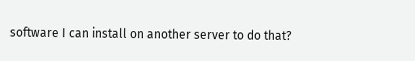software I can install on another server to do that?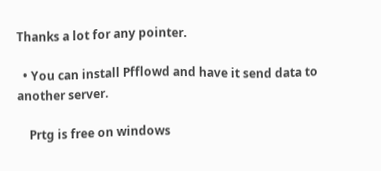Thanks a lot for any pointer.

  • You can install Pfflowd and have it send data to another server.

    Prtg is free on windows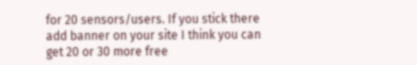for 20 sensors/users. If you stick there add banner on your site I think you can get 20 or 30 more free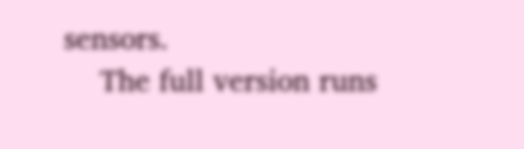sensors.
    The full version runs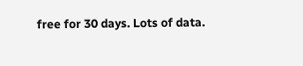free for 30 days. Lots of data.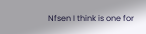Nfsen I think is one for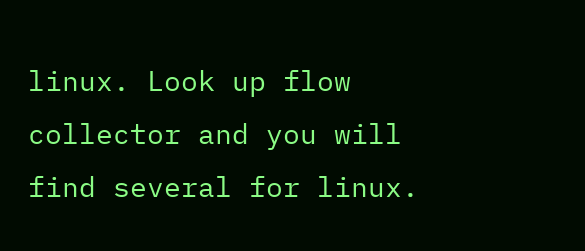linux. Look up flow collector and you will find several for linux.